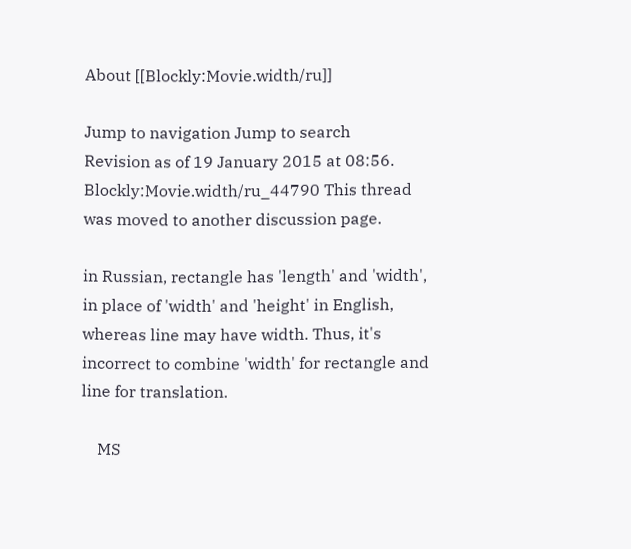About [[Blockly:Movie.width/ru]]

Jump to navigation Jump to search
Revision as of 19 January 2015 at 08:56.
Blockly:Movie.width/ru_44790 This thread was moved to another discussion page.

in Russian, rectangle has 'length' and 'width', in place of 'width' and 'height' in English, whereas line may have width. Thus, it's incorrect to combine 'width' for rectangle and line for translation.

    MS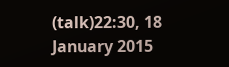(talk)22:30, 18 January 2015